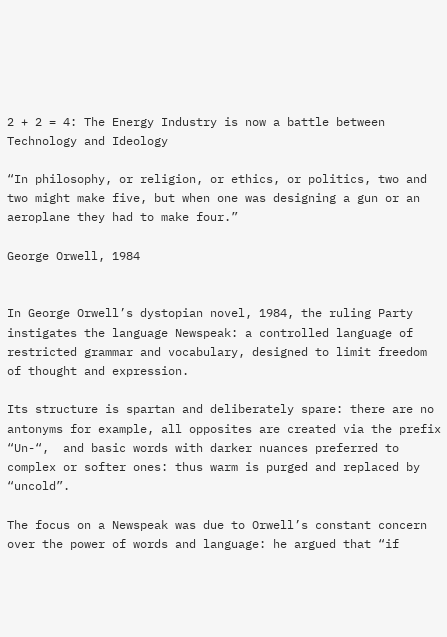2 + 2 = 4: The Energy Industry is now a battle between Technology and Ideology

“In philosophy, or religion, or ethics, or politics, two and two might make five, but when one was designing a gun or an aeroplane they had to make four.”

George Orwell, 1984


In George Orwell’s dystopian novel, 1984, the ruling Party instigates the language Newspeak: a controlled language of restricted grammar and vocabulary, designed to limit freedom of thought and expression.

Its structure is spartan and deliberately spare: there are no antonyms for example, all opposites are created via the prefix “Un-“,  and basic words with darker nuances preferred to complex or softer ones: thus warm is purged and replaced by “uncold”.

The focus on a Newspeak was due to Orwell’s constant concern over the power of words and language: he argued that “if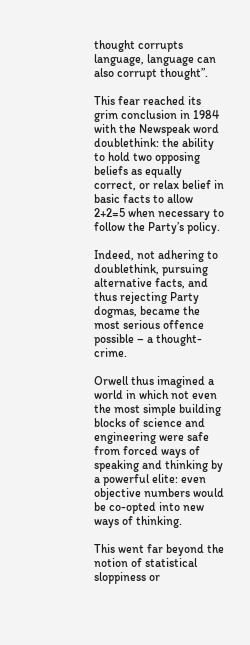thought corrupts language, language can also corrupt thought”.

This fear reached its grim conclusion in 1984 with the Newspeak word doublethink: the ability to hold two opposing beliefs as equally correct, or relax belief in basic facts to allow 2+2=5 when necessary to follow the Party’s policy.

Indeed, not adhering to doublethink, pursuing alternative facts, and thus rejecting Party dogmas, became the most serious offence possible – a thought-crime.

Orwell thus imagined a world in which not even the most simple building blocks of science and engineering were safe from forced ways of speaking and thinking by a powerful elite: even objective numbers would be co-opted into new ways of thinking.

This went far beyond the notion of statistical sloppiness or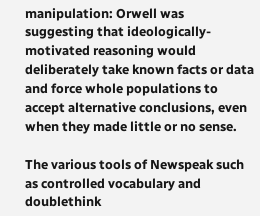manipulation: Orwell was suggesting that ideologically-motivated reasoning would deliberately take known facts or data and force whole populations to accept alternative conclusions, even when they made little or no sense.

The various tools of Newspeak such as controlled vocabulary and doublethink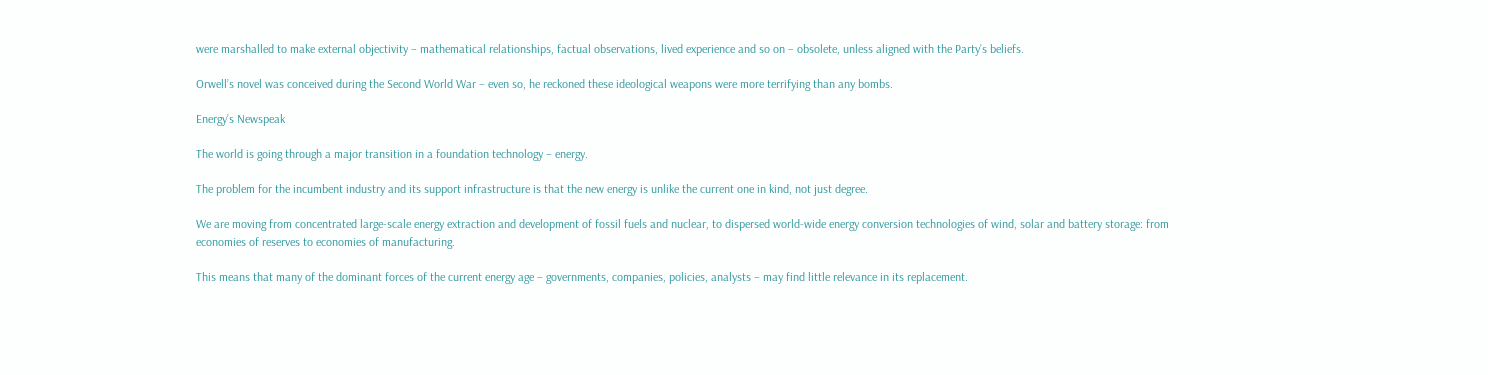were marshalled to make external objectivity – mathematical relationships, factual observations, lived experience and so on – obsolete, unless aligned with the Party’s beliefs.

Orwell’s novel was conceived during the Second World War – even so, he reckoned these ideological weapons were more terrifying than any bombs.

Energy’s Newspeak

The world is going through a major transition in a foundation technology – energy.

The problem for the incumbent industry and its support infrastructure is that the new energy is unlike the current one in kind, not just degree.

We are moving from concentrated large-scale energy extraction and development of fossil fuels and nuclear, to dispersed world-wide energy conversion technologies of wind, solar and battery storage: from economies of reserves to economies of manufacturing.

This means that many of the dominant forces of the current energy age – governments, companies, policies, analysts – may find little relevance in its replacement.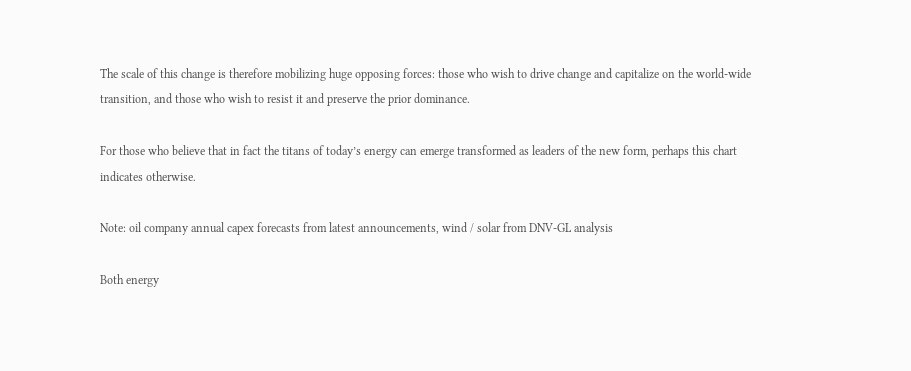The scale of this change is therefore mobilizing huge opposing forces: those who wish to drive change and capitalize on the world-wide transition, and those who wish to resist it and preserve the prior dominance.

For those who believe that in fact the titans of today’s energy can emerge transformed as leaders of the new form, perhaps this chart indicates otherwise.

Note: oil company annual capex forecasts from latest announcements, wind / solar from DNV-GL analysis

Both energy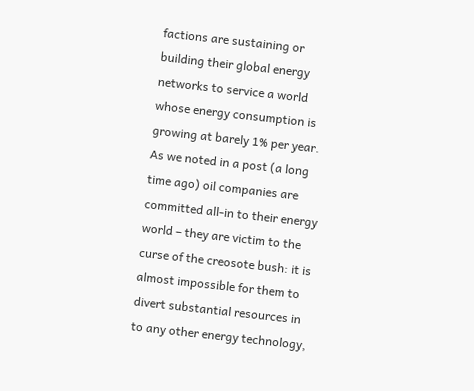factions are sustaining or building their global energy networks to service a world whose energy consumption is growing at barely 1% per year. As we noted in a post (a long time ago) oil companies are committed all-in to their energy world – they are victim to the curse of the creosote bush: it is almost impossible for them to divert substantial resources in to any other energy technology,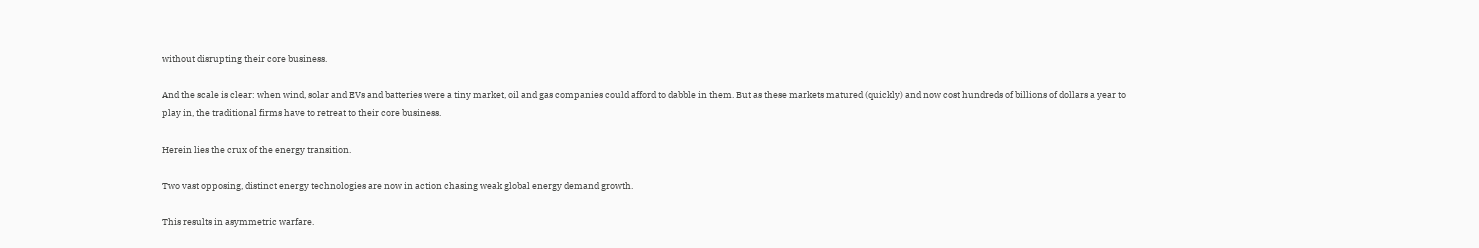without disrupting their core business.

And the scale is clear: when wind, solar and EVs and batteries were a tiny market, oil and gas companies could afford to dabble in them. But as these markets matured (quickly) and now cost hundreds of billions of dollars a year to play in, the traditional firms have to retreat to their core business.

Herein lies the crux of the energy transition.

Two vast opposing, distinct energy technologies are now in action chasing weak global energy demand growth.

This results in asymmetric warfare.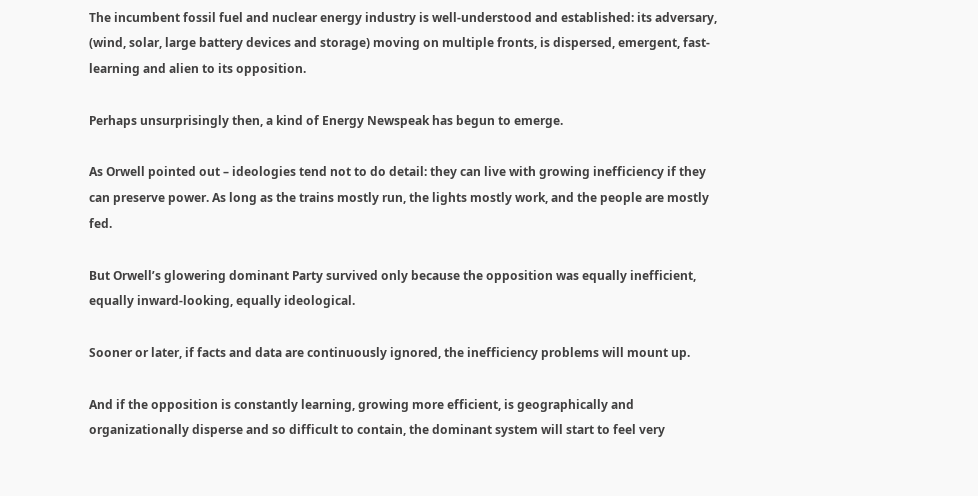The incumbent fossil fuel and nuclear energy industry is well-understood and established: its adversary, (wind, solar, large battery devices and storage) moving on multiple fronts, is dispersed, emergent, fast-learning and alien to its opposition.

Perhaps unsurprisingly then, a kind of Energy Newspeak has begun to emerge.

As Orwell pointed out – ideologies tend not to do detail: they can live with growing inefficiency if they can preserve power. As long as the trains mostly run, the lights mostly work, and the people are mostly fed.

But Orwell’s glowering dominant Party survived only because the opposition was equally inefficient, equally inward-looking, equally ideological.

Sooner or later, if facts and data are continuously ignored, the inefficiency problems will mount up.

And if the opposition is constantly learning, growing more efficient, is geographically and organizationally disperse and so difficult to contain, the dominant system will start to feel very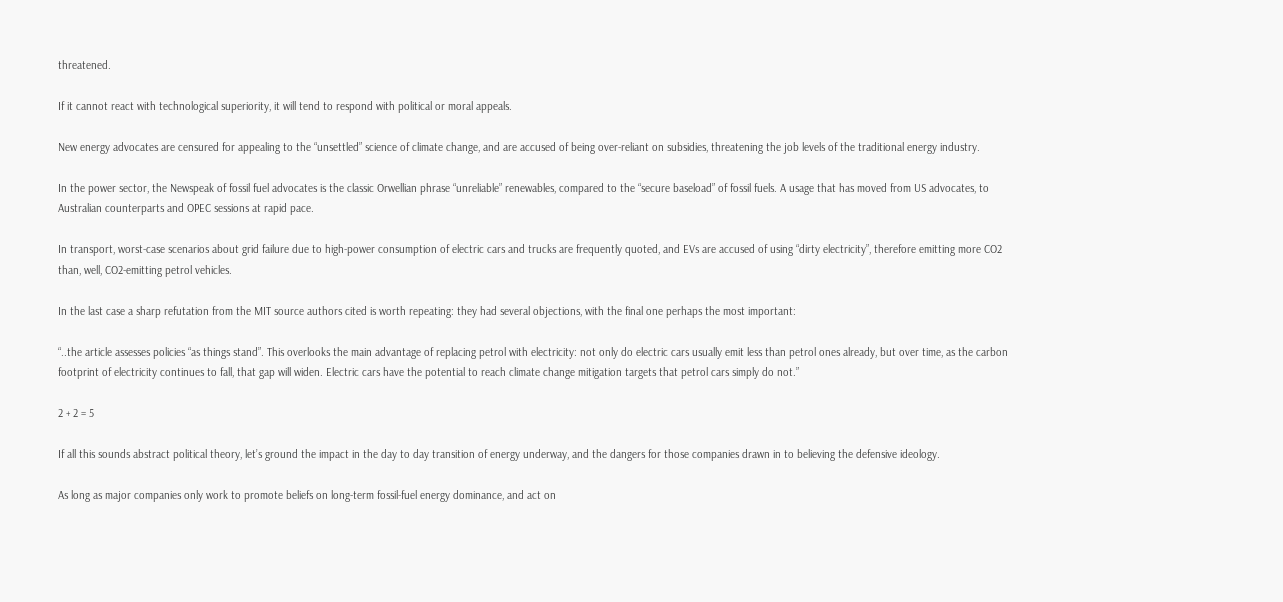threatened.

If it cannot react with technological superiority, it will tend to respond with political or moral appeals.

New energy advocates are censured for appealing to the “unsettled” science of climate change, and are accused of being over-reliant on subsidies, threatening the job levels of the traditional energy industry.

In the power sector, the Newspeak of fossil fuel advocates is the classic Orwellian phrase “unreliable” renewables, compared to the “secure baseload” of fossil fuels. A usage that has moved from US advocates, to Australian counterparts and OPEC sessions at rapid pace.

In transport, worst-case scenarios about grid failure due to high-power consumption of electric cars and trucks are frequently quoted, and EVs are accused of using “dirty electricity”, therefore emitting more CO2 than, well, CO2-emitting petrol vehicles.

In the last case a sharp refutation from the MIT source authors cited is worth repeating: they had several objections, with the final one perhaps the most important:

“..the article assesses policies “as things stand”. This overlooks the main advantage of replacing petrol with electricity: not only do electric cars usually emit less than petrol ones already, but over time, as the carbon footprint of electricity continues to fall, that gap will widen. Electric cars have the potential to reach climate change mitigation targets that petrol cars simply do not.”

2 + 2 = 5

If all this sounds abstract political theory, let’s ground the impact in the day to day transition of energy underway, and the dangers for those companies drawn in to believing the defensive ideology.

As long as major companies only work to promote beliefs on long-term fossil-fuel energy dominance, and act on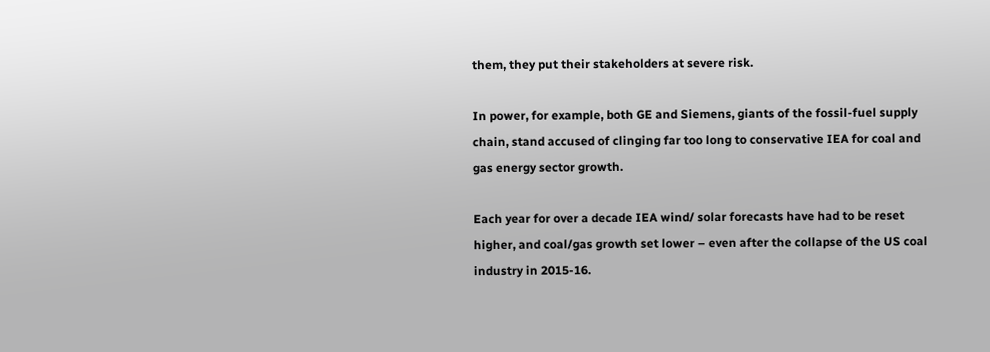them, they put their stakeholders at severe risk.

In power, for example, both GE and Siemens, giants of the fossil-fuel supply chain, stand accused of clinging far too long to conservative IEA for coal and gas energy sector growth.

Each year for over a decade IEA wind/ solar forecasts have had to be reset higher, and coal/gas growth set lower – even after the collapse of the US coal industry in 2015-16.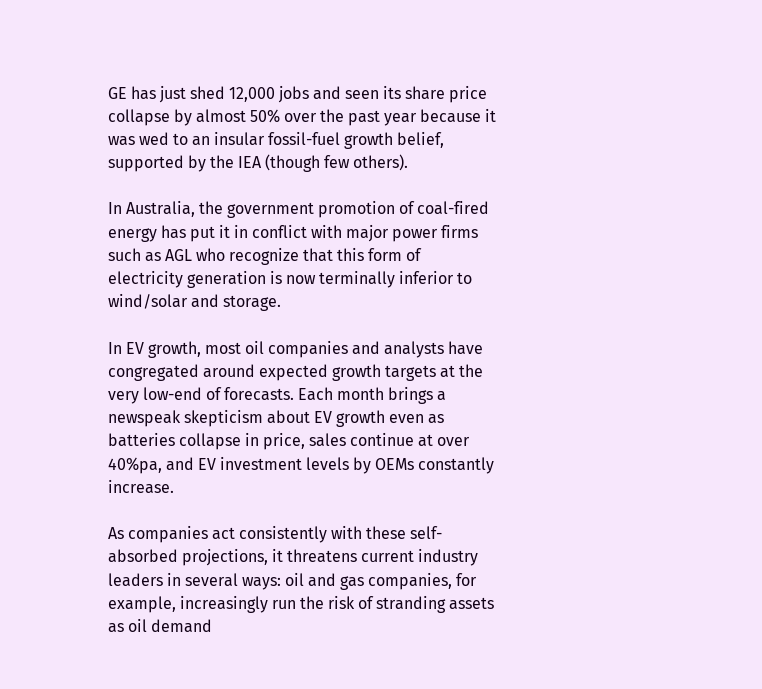GE has just shed 12,000 jobs and seen its share price collapse by almost 50% over the past year because it was wed to an insular fossil-fuel growth belief, supported by the IEA (though few others).

In Australia, the government promotion of coal-fired energy has put it in conflict with major power firms such as AGL who recognize that this form of electricity generation is now terminally inferior to wind/solar and storage.

In EV growth, most oil companies and analysts have congregated around expected growth targets at the very low-end of forecasts. Each month brings a newspeak skepticism about EV growth even as batteries collapse in price, sales continue at over 40%pa, and EV investment levels by OEMs constantly increase.

As companies act consistently with these self-absorbed projections, it threatens current industry leaders in several ways: oil and gas companies, for example, increasingly run the risk of stranding assets as oil demand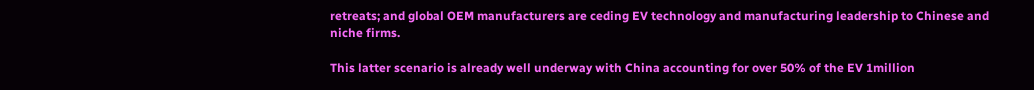retreats; and global OEM manufacturers are ceding EV technology and manufacturing leadership to Chinese and niche firms.

This latter scenario is already well underway with China accounting for over 50% of the EV 1million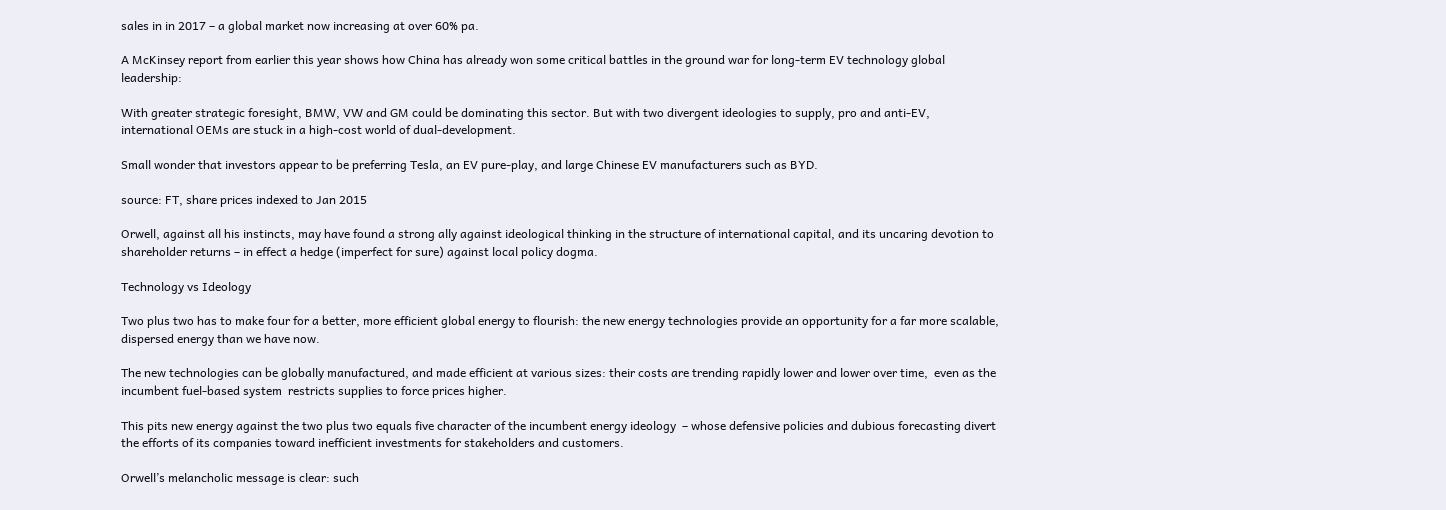sales in in 2017 – a global market now increasing at over 60% pa.

A McKinsey report from earlier this year shows how China has already won some critical battles in the ground war for long-term EV technology global leadership:

With greater strategic foresight, BMW, VW and GM could be dominating this sector. But with two divergent ideologies to supply, pro and anti-EV, international OEMs are stuck in a high-cost world of dual-development.

Small wonder that investors appear to be preferring Tesla, an EV pure-play, and large Chinese EV manufacturers such as BYD.

source: FT, share prices indexed to Jan 2015

Orwell, against all his instincts, may have found a strong ally against ideological thinking in the structure of international capital, and its uncaring devotion to shareholder returns – in effect a hedge (imperfect for sure) against local policy dogma.

Technology vs Ideology

Two plus two has to make four for a better, more efficient global energy to flourish: the new energy technologies provide an opportunity for a far more scalable, dispersed energy than we have now.

The new technologies can be globally manufactured, and made efficient at various sizes: their costs are trending rapidly lower and lower over time,  even as the incumbent fuel-based system  restricts supplies to force prices higher.

This pits new energy against the two plus two equals five character of the incumbent energy ideology  – whose defensive policies and dubious forecasting divert the efforts of its companies toward inefficient investments for stakeholders and customers.

Orwell’s melancholic message is clear: such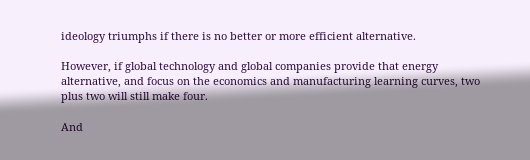ideology triumphs if there is no better or more efficient alternative.

However, if global technology and global companies provide that energy alternative, and focus on the economics and manufacturing learning curves, two plus two will still make four.

And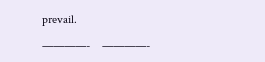prevail.

————-    ————-